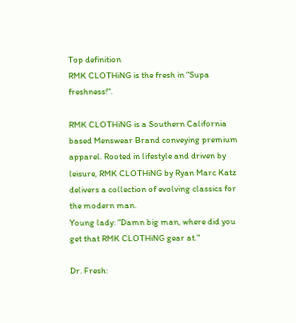Top definition
RMK CLOTHiNG is the fresh in "Supa freshness!".

RMK CLOTHiNG is a Southern California based Menswear Brand conveying premium apparel. Rooted in lifestyle and driven by leisure, RMK CLOTHiNG by Ryan Marc Katz delivers a collection of evolving classics for the modern man.
Young lady: "Damn big man, where did you get that RMK CLOTHiNG gear at."

Dr. Fresh: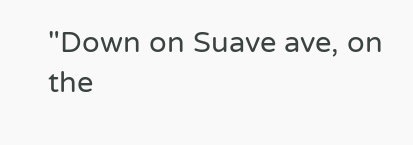"Down on Suave ave, on the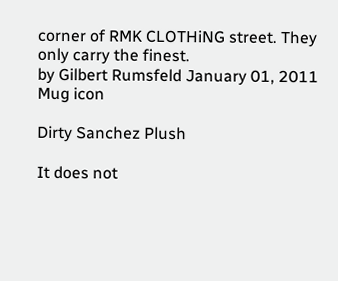corner of RMK CLOTHiNG street. They only carry the finest.
by Gilbert Rumsfeld January 01, 2011
Mug icon

Dirty Sanchez Plush

It does not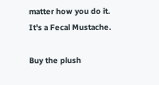matter how you do it. It's a Fecal Mustache.

Buy the plush